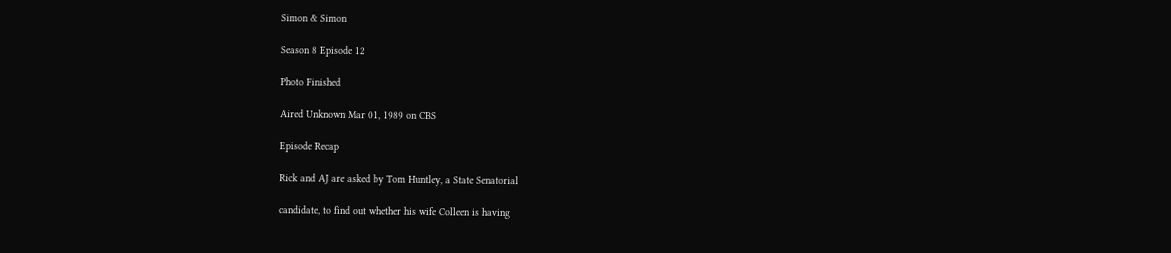Simon & Simon

Season 8 Episode 12

Photo Finished

Aired Unknown Mar 01, 1989 on CBS

Episode Recap

Rick and AJ are asked by Tom Huntley, a State Senatorial

candidate, to find out whether his wife Colleen is having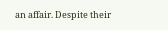an affair. Despite their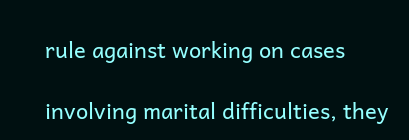rule against working on cases

involving marital difficulties, they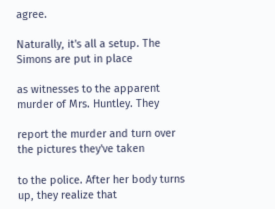agree.

Naturally, it's all a setup. The Simons are put in place

as witnesses to the apparent murder of Mrs. Huntley. They

report the murder and turn over the pictures they've taken

to the police. After her body turns up, they realize that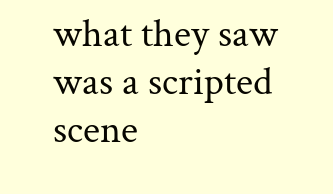what they saw was a scripted scene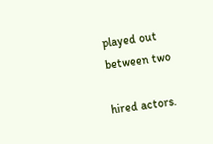played out between two

hired actors.